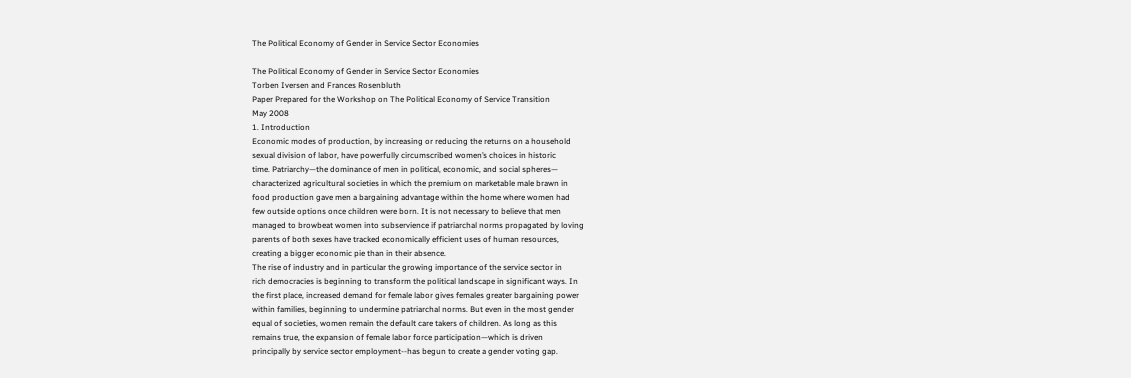The Political Economy of Gender in Service Sector Economies

The Political Economy of Gender in Service Sector Economies
Torben Iversen and Frances Rosenbluth
Paper Prepared for the Workshop on The Political Economy of Service Transition
May 2008
1. Introduction
Economic modes of production, by increasing or reducing the returns on a household
sexual division of labor, have powerfully circumscribed women’s choices in historic
time. Patriarchy—the dominance of men in political, economic, and social spheres—
characterized agricultural societies in which the premium on marketable male brawn in
food production gave men a bargaining advantage within the home where women had
few outside options once children were born. It is not necessary to believe that men
managed to browbeat women into subservience if patriarchal norms propagated by loving
parents of both sexes have tracked economically efficient uses of human resources,
creating a bigger economic pie than in their absence.
The rise of industry and in particular the growing importance of the service sector in
rich democracies is beginning to transform the political landscape in significant ways. In
the first place, increased demand for female labor gives females greater bargaining power
within families, beginning to undermine patriarchal norms. But even in the most gender
equal of societies, women remain the default care takers of children. As long as this
remains true, the expansion of female labor force participation—which is driven
principally by service sector employment--has begun to create a gender voting gap.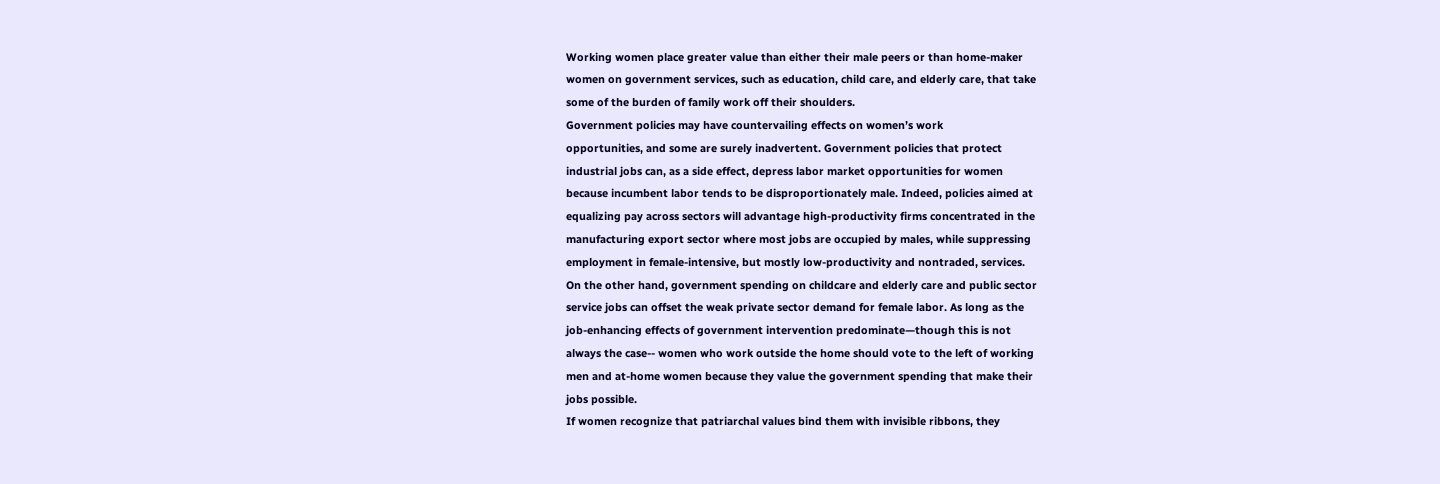Working women place greater value than either their male peers or than home-maker
women on government services, such as education, child care, and elderly care, that take
some of the burden of family work off their shoulders.
Government policies may have countervailing effects on women’s work
opportunities, and some are surely inadvertent. Government policies that protect
industrial jobs can, as a side effect, depress labor market opportunities for women
because incumbent labor tends to be disproportionately male. Indeed, policies aimed at
equalizing pay across sectors will advantage high-productivity firms concentrated in the
manufacturing export sector where most jobs are occupied by males, while suppressing
employment in female-intensive, but mostly low-productivity and nontraded, services.
On the other hand, government spending on childcare and elderly care and public sector
service jobs can offset the weak private sector demand for female labor. As long as the
job-enhancing effects of government intervention predominate—though this is not
always the case-- women who work outside the home should vote to the left of working
men and at-home women because they value the government spending that make their
jobs possible.
If women recognize that patriarchal values bind them with invisible ribbons, they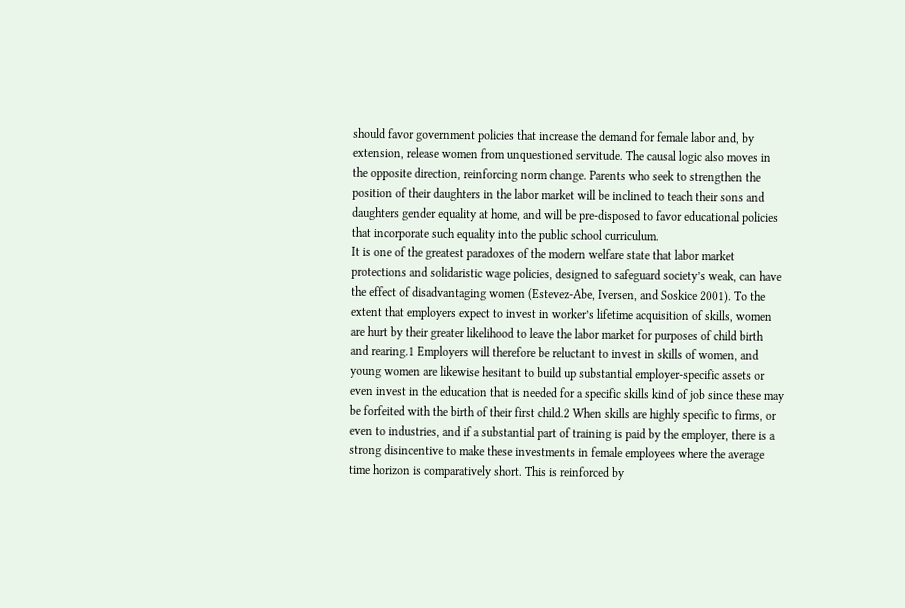should favor government policies that increase the demand for female labor and, by
extension, release women from unquestioned servitude. The causal logic also moves in
the opposite direction, reinforcing norm change. Parents who seek to strengthen the
position of their daughters in the labor market will be inclined to teach their sons and
daughters gender equality at home, and will be pre-disposed to favor educational policies
that incorporate such equality into the public school curriculum.
It is one of the greatest paradoxes of the modern welfare state that labor market
protections and solidaristic wage policies, designed to safeguard society’s weak, can have
the effect of disadvantaging women (Estevez-Abe, Iversen, and Soskice 2001). To the
extent that employers expect to invest in worker’s lifetime acquisition of skills, women
are hurt by their greater likelihood to leave the labor market for purposes of child birth
and rearing.1 Employers will therefore be reluctant to invest in skills of women, and
young women are likewise hesitant to build up substantial employer-specific assets or
even invest in the education that is needed for a specific skills kind of job since these may
be forfeited with the birth of their first child.2 When skills are highly specific to firms, or
even to industries, and if a substantial part of training is paid by the employer, there is a
strong disincentive to make these investments in female employees where the average
time horizon is comparatively short. This is reinforced by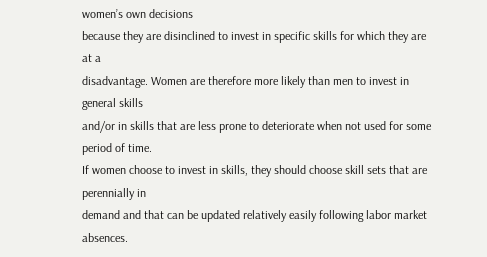women’s own decisions
because they are disinclined to invest in specific skills for which they are at a
disadvantage. Women are therefore more likely than men to invest in general skills
and/or in skills that are less prone to deteriorate when not used for some period of time.
If women choose to invest in skills, they should choose skill sets that are perennially in
demand and that can be updated relatively easily following labor market absences.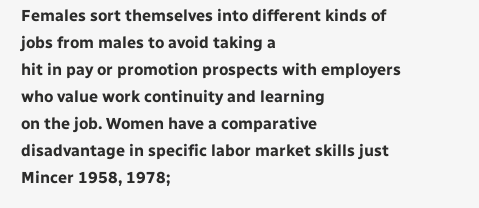Females sort themselves into different kinds of jobs from males to avoid taking a
hit in pay or promotion prospects with employers who value work continuity and learning
on the job. Women have a comparative disadvantage in specific labor market skills just
Mincer 1958, 1978;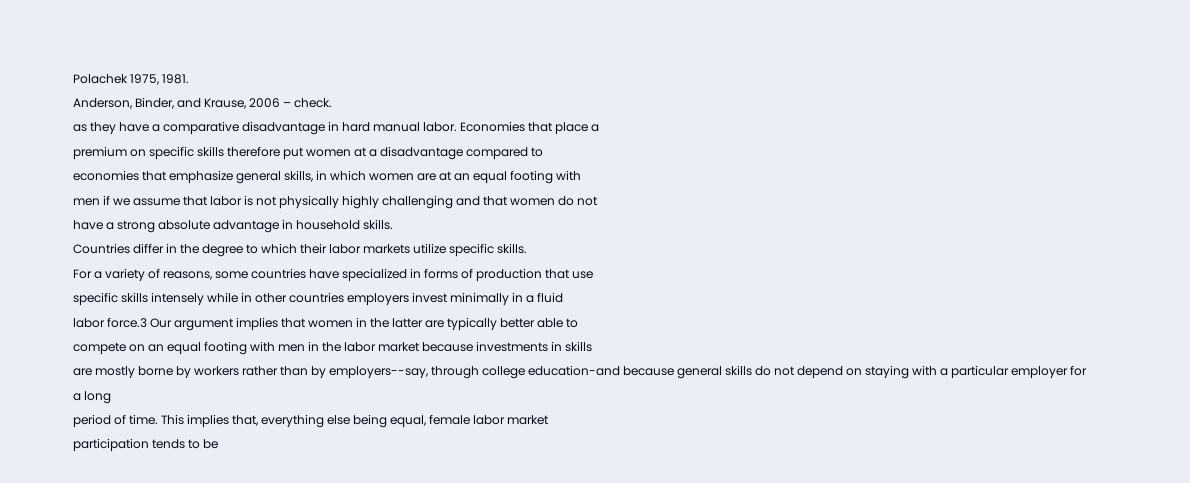Polachek 1975, 1981.
Anderson, Binder, and Krause, 2006 – check.
as they have a comparative disadvantage in hard manual labor. Economies that place a
premium on specific skills therefore put women at a disadvantage compared to
economies that emphasize general skills, in which women are at an equal footing with
men if we assume that labor is not physically highly challenging and that women do not
have a strong absolute advantage in household skills.
Countries differ in the degree to which their labor markets utilize specific skills.
For a variety of reasons, some countries have specialized in forms of production that use
specific skills intensely while in other countries employers invest minimally in a fluid
labor force.3 Our argument implies that women in the latter are typically better able to
compete on an equal footing with men in the labor market because investments in skills
are mostly borne by workers rather than by employers--say, through college education-and because general skills do not depend on staying with a particular employer for a long
period of time. This implies that, everything else being equal, female labor market
participation tends to be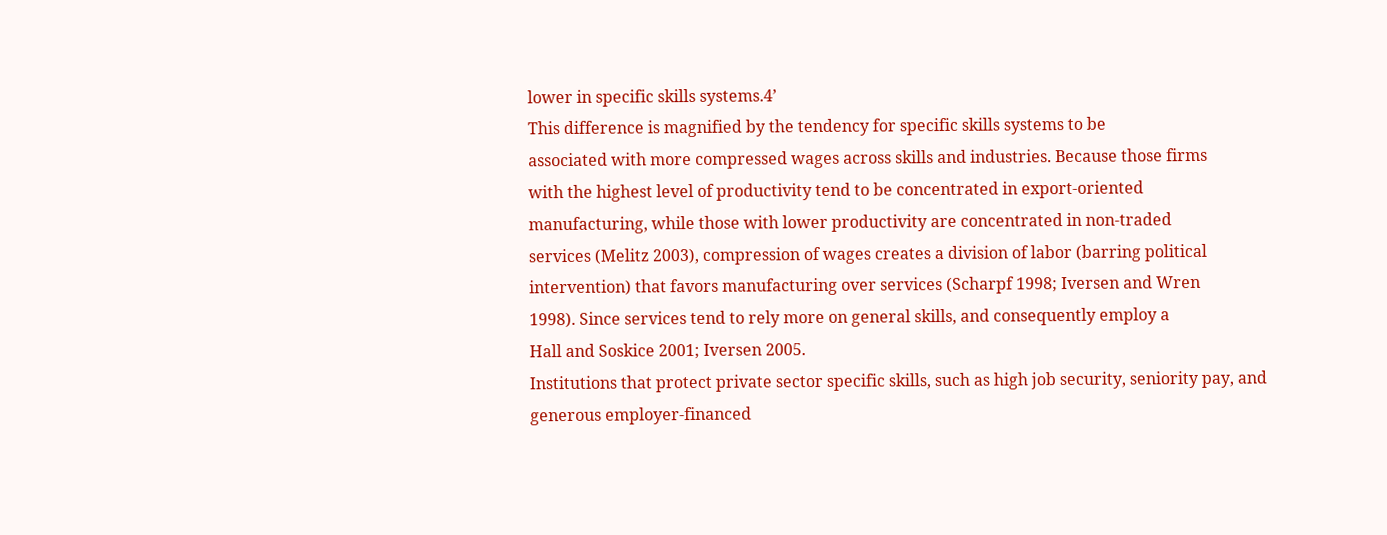lower in specific skills systems.4’
This difference is magnified by the tendency for specific skills systems to be
associated with more compressed wages across skills and industries. Because those firms
with the highest level of productivity tend to be concentrated in export-oriented
manufacturing, while those with lower productivity are concentrated in non-traded
services (Melitz 2003), compression of wages creates a division of labor (barring political
intervention) that favors manufacturing over services (Scharpf 1998; Iversen and Wren
1998). Since services tend to rely more on general skills, and consequently employ a
Hall and Soskice 2001; Iversen 2005.
Institutions that protect private sector specific skills, such as high job security, seniority pay, and
generous employer-financed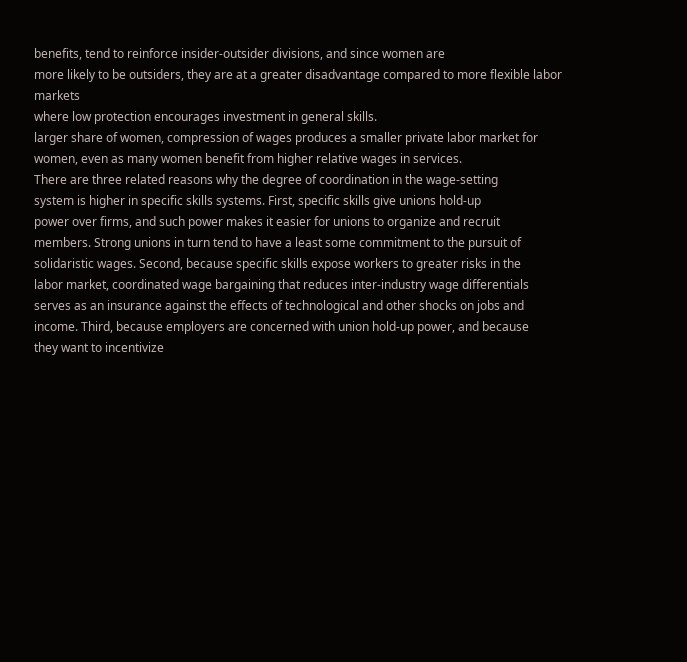benefits, tend to reinforce insider-outsider divisions, and since women are
more likely to be outsiders, they are at a greater disadvantage compared to more flexible labor markets
where low protection encourages investment in general skills.
larger share of women, compression of wages produces a smaller private labor market for
women, even as many women benefit from higher relative wages in services.
There are three related reasons why the degree of coordination in the wage-setting
system is higher in specific skills systems. First, specific skills give unions hold-up
power over firms, and such power makes it easier for unions to organize and recruit
members. Strong unions in turn tend to have a least some commitment to the pursuit of
solidaristic wages. Second, because specific skills expose workers to greater risks in the
labor market, coordinated wage bargaining that reduces inter-industry wage differentials
serves as an insurance against the effects of technological and other shocks on jobs and
income. Third, because employers are concerned with union hold-up power, and because
they want to incentivize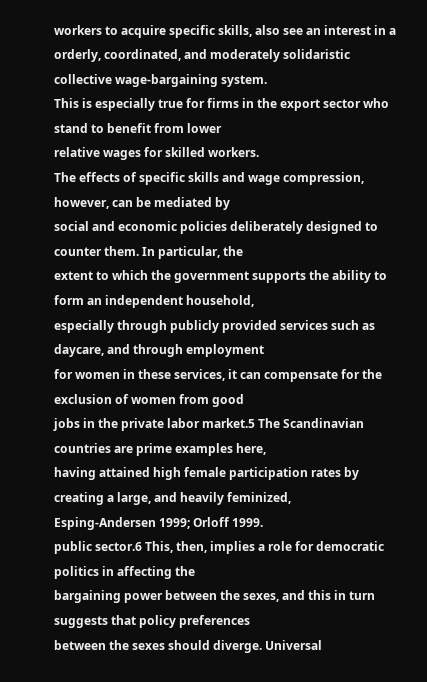workers to acquire specific skills, also see an interest in a
orderly, coordinated, and moderately solidaristic collective wage-bargaining system.
This is especially true for firms in the export sector who stand to benefit from lower
relative wages for skilled workers.
The effects of specific skills and wage compression, however, can be mediated by
social and economic policies deliberately designed to counter them. In particular, the
extent to which the government supports the ability to form an independent household,
especially through publicly provided services such as daycare, and through employment
for women in these services, it can compensate for the exclusion of women from good
jobs in the private labor market.5 The Scandinavian countries are prime examples here,
having attained high female participation rates by creating a large, and heavily feminized,
Esping-Andersen 1999; Orloff 1999.
public sector.6 This, then, implies a role for democratic politics in affecting the
bargaining power between the sexes, and this in turn suggests that policy preferences
between the sexes should diverge. Universal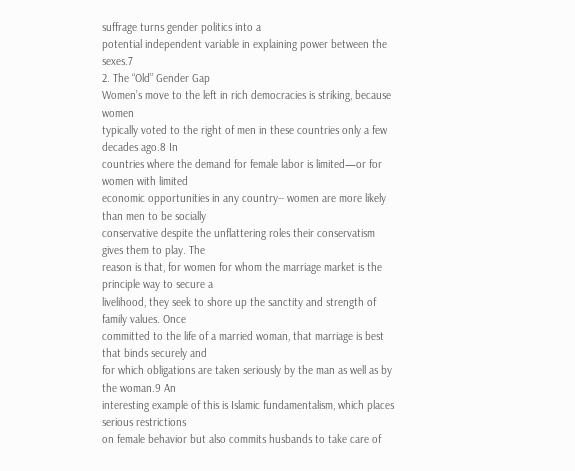suffrage turns gender politics into a
potential independent variable in explaining power between the sexes.7
2. The “Old” Gender Gap
Women’s move to the left in rich democracies is striking, because women
typically voted to the right of men in these countries only a few decades ago.8 In
countries where the demand for female labor is limited—or for women with limited
economic opportunities in any country-- women are more likely than men to be socially
conservative despite the unflattering roles their conservatism gives them to play. The
reason is that, for women for whom the marriage market is the principle way to secure a
livelihood, they seek to shore up the sanctity and strength of family values. Once
committed to the life of a married woman, that marriage is best that binds securely and
for which obligations are taken seriously by the man as well as by the woman.9 An
interesting example of this is Islamic fundamentalism, which places serious restrictions
on female behavior but also commits husbands to take care of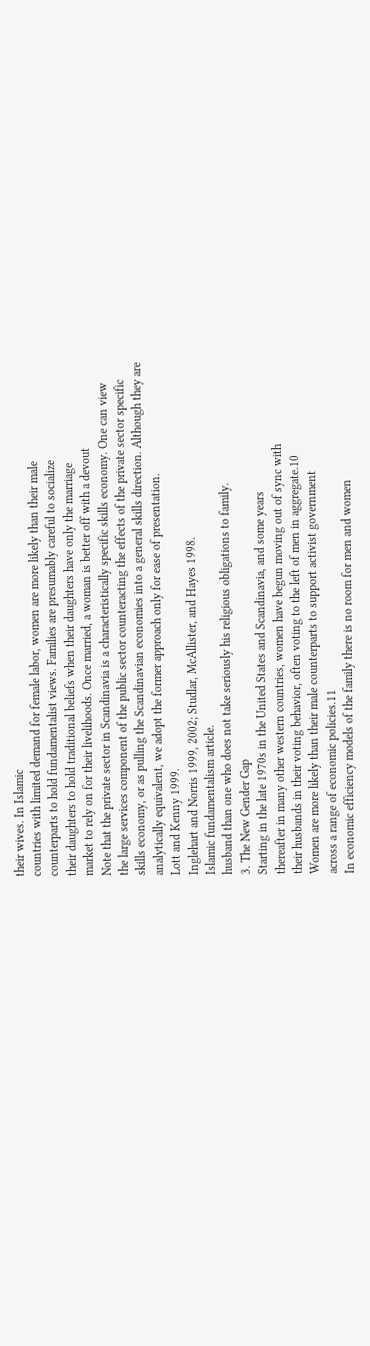their wives. In Islamic
countries with limited demand for female labor, women are more likely than their male
counterparts to hold fundamentalist views. Families are presumably careful to socialize
their daughters to hold traditional beliefs when their daughters have only the marriage
market to rely on for their livelihoods. Once married, a woman is better off with a devout
Note that the private sector in Scandinavia is a characteristically specific skills economy. One can view
the large services component of the public sector counteracting the effects of the private sector specific
skills economy, or as pulling the Scandinavian economies into a general skills direction. Although they are
analytically equivalent, we adopt the former approach only for ease of presentation.
Lott and Kenny 1999.
Inglehart and Norris 1999, 2002; Studlar, McAllister, and Hayes 1998.
Islamic fundamentalism article.
husband than one who does not take seriously his religious obligations to family.
3. The New Gender Gap
Starting in the late 1970s in the United States and Scandinavia, and some years
thereafter in many other western countries, women have begun moving out of sync with
their husbands in their voting behavior, often voting to the left of men in aggregate.10
Women are more likely than their male counterparts to support activist government
across a range of economic policies.11
In economic efficiency models of the family there is no room for men and women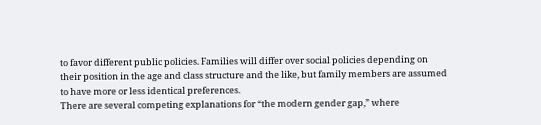to favor different public policies. Families will differ over social policies depending on
their position in the age and class structure and the like, but family members are assumed
to have more or less identical preferences.
There are several competing explanations for “the modern gender gap,” where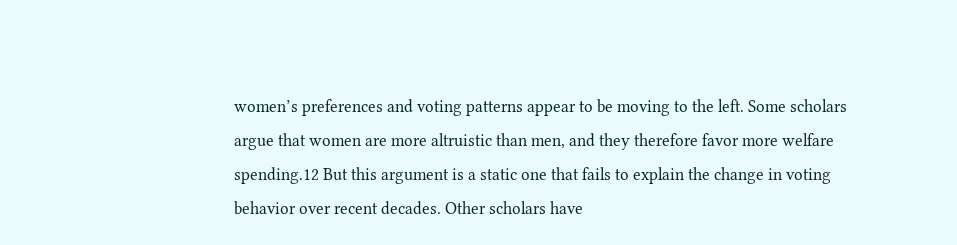women’s preferences and voting patterns appear to be moving to the left. Some scholars
argue that women are more altruistic than men, and they therefore favor more welfare
spending.12 But this argument is a static one that fails to explain the change in voting
behavior over recent decades. Other scholars have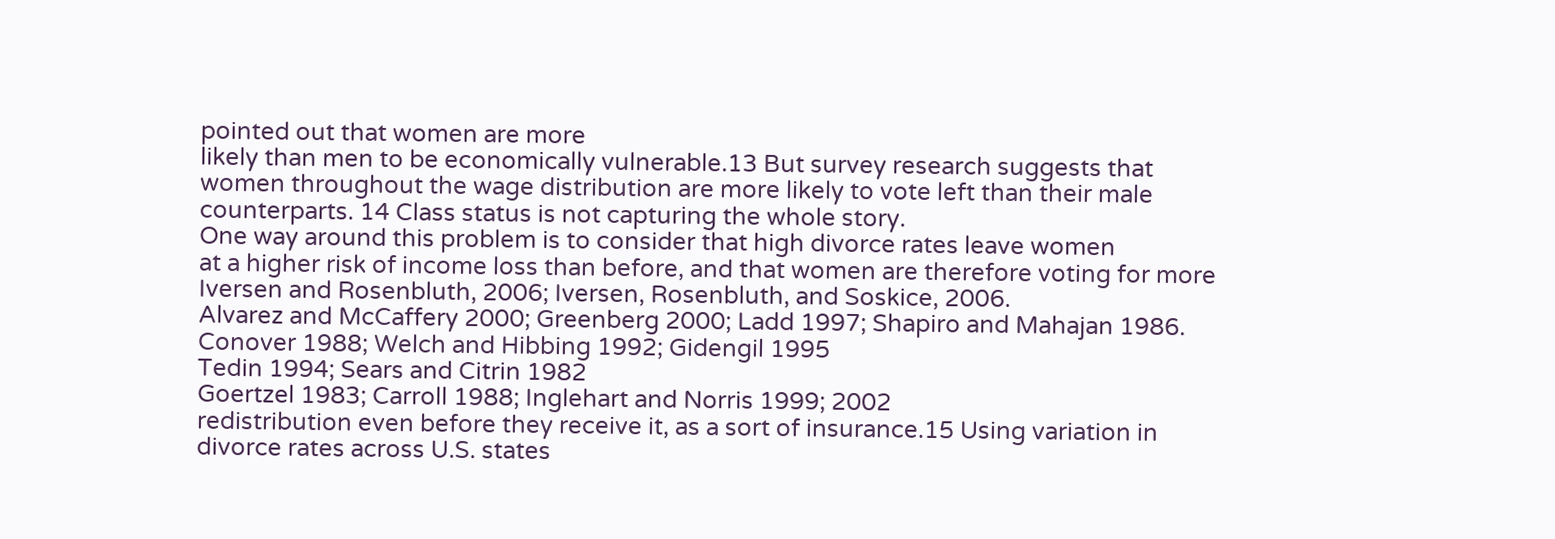pointed out that women are more
likely than men to be economically vulnerable.13 But survey research suggests that
women throughout the wage distribution are more likely to vote left than their male
counterparts. 14 Class status is not capturing the whole story.
One way around this problem is to consider that high divorce rates leave women
at a higher risk of income loss than before, and that women are therefore voting for more
Iversen and Rosenbluth, 2006; Iversen, Rosenbluth, and Soskice, 2006.
Alvarez and McCaffery 2000; Greenberg 2000; Ladd 1997; Shapiro and Mahajan 1986.
Conover 1988; Welch and Hibbing 1992; Gidengil 1995
Tedin 1994; Sears and Citrin 1982
Goertzel 1983; Carroll 1988; Inglehart and Norris 1999; 2002
redistribution even before they receive it, as a sort of insurance.15 Using variation in
divorce rates across U.S. states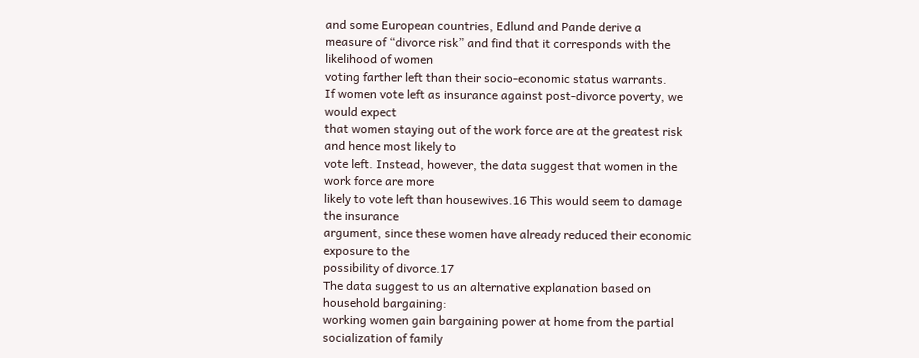and some European countries, Edlund and Pande derive a
measure of “divorce risk” and find that it corresponds with the likelihood of women
voting farther left than their socio-economic status warrants.
If women vote left as insurance against post-divorce poverty, we would expect
that women staying out of the work force are at the greatest risk and hence most likely to
vote left. Instead, however, the data suggest that women in the work force are more
likely to vote left than housewives.16 This would seem to damage the insurance
argument, since these women have already reduced their economic exposure to the
possibility of divorce.17
The data suggest to us an alternative explanation based on household bargaining:
working women gain bargaining power at home from the partial socialization of family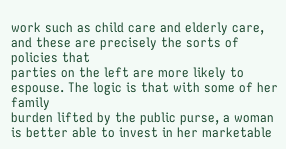work such as child care and elderly care, and these are precisely the sorts of policies that
parties on the left are more likely to espouse. The logic is that with some of her family
burden lifted by the public purse, a woman is better able to invest in her marketable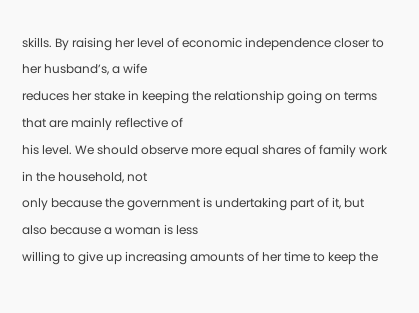skills. By raising her level of economic independence closer to her husband’s, a wife
reduces her stake in keeping the relationship going on terms that are mainly reflective of
his level. We should observe more equal shares of family work in the household, not
only because the government is undertaking part of it, but also because a woman is less
willing to give up increasing amounts of her time to keep the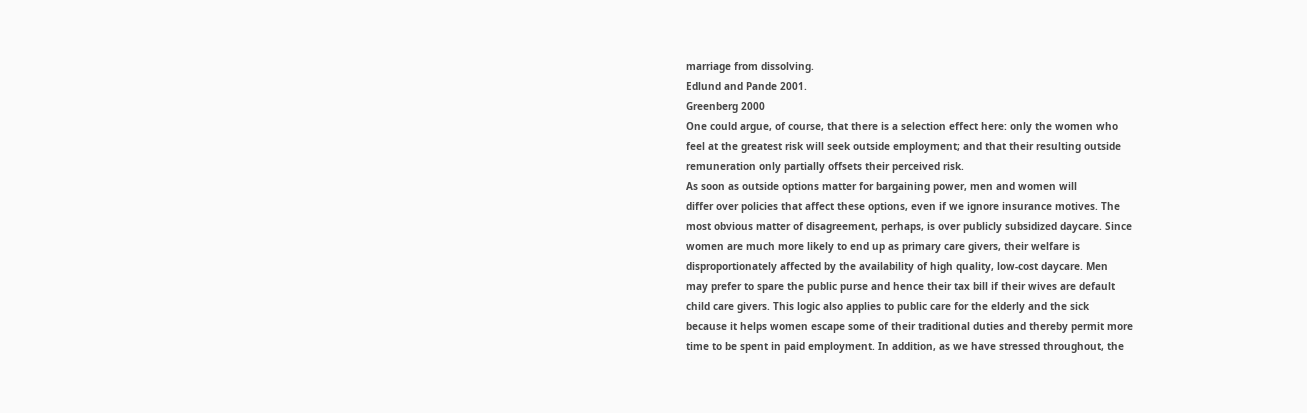marriage from dissolving.
Edlund and Pande 2001.
Greenberg 2000
One could argue, of course, that there is a selection effect here: only the women who
feel at the greatest risk will seek outside employment; and that their resulting outside
remuneration only partially offsets their perceived risk.
As soon as outside options matter for bargaining power, men and women will
differ over policies that affect these options, even if we ignore insurance motives. The
most obvious matter of disagreement, perhaps, is over publicly subsidized daycare. Since
women are much more likely to end up as primary care givers, their welfare is
disproportionately affected by the availability of high quality, low-cost daycare. Men
may prefer to spare the public purse and hence their tax bill if their wives are default
child care givers. This logic also applies to public care for the elderly and the sick
because it helps women escape some of their traditional duties and thereby permit more
time to be spent in paid employment. In addition, as we have stressed throughout, the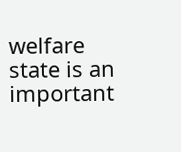welfare state is an important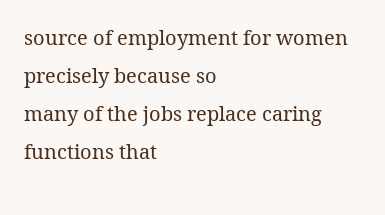source of employment for women precisely because so
many of the jobs replace caring functions that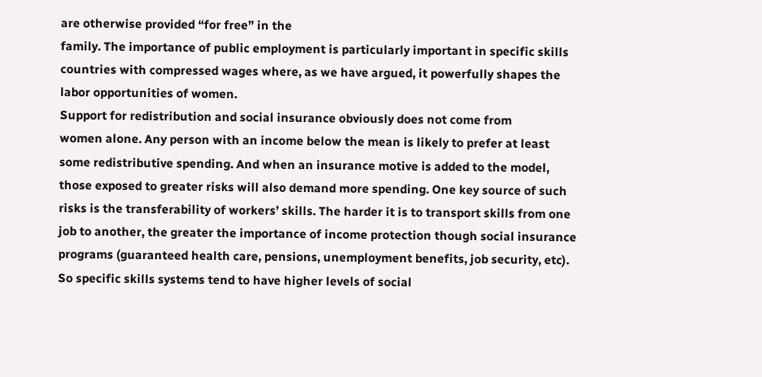are otherwise provided “for free” in the
family. The importance of public employment is particularly important in specific skills
countries with compressed wages where, as we have argued, it powerfully shapes the
labor opportunities of women.
Support for redistribution and social insurance obviously does not come from
women alone. Any person with an income below the mean is likely to prefer at least
some redistributive spending. And when an insurance motive is added to the model,
those exposed to greater risks will also demand more spending. One key source of such
risks is the transferability of workers’ skills. The harder it is to transport skills from one
job to another, the greater the importance of income protection though social insurance
programs (guaranteed health care, pensions, unemployment benefits, job security, etc).
So specific skills systems tend to have higher levels of social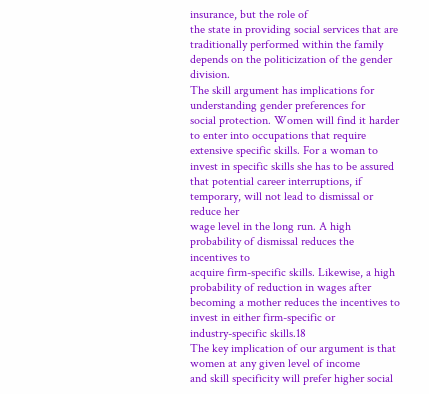insurance, but the role of
the state in providing social services that are traditionally performed within the family
depends on the politicization of the gender division.
The skill argument has implications for understanding gender preferences for
social protection. Women will find it harder to enter into occupations that require
extensive specific skills. For a woman to invest in specific skills she has to be assured
that potential career interruptions, if temporary, will not lead to dismissal or reduce her
wage level in the long run. A high probability of dismissal reduces the incentives to
acquire firm-specific skills. Likewise, a high probability of reduction in wages after
becoming a mother reduces the incentives to invest in either firm-specific or
industry-specific skills.18
The key implication of our argument is that women at any given level of income
and skill specificity will prefer higher social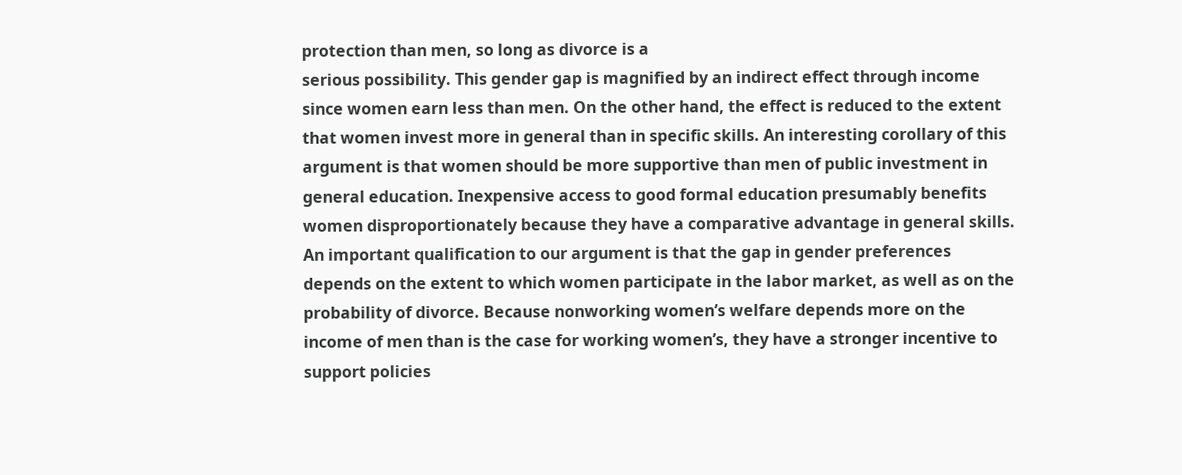protection than men, so long as divorce is a
serious possibility. This gender gap is magnified by an indirect effect through income
since women earn less than men. On the other hand, the effect is reduced to the extent
that women invest more in general than in specific skills. An interesting corollary of this
argument is that women should be more supportive than men of public investment in
general education. Inexpensive access to good formal education presumably benefits
women disproportionately because they have a comparative advantage in general skills.
An important qualification to our argument is that the gap in gender preferences
depends on the extent to which women participate in the labor market, as well as on the
probability of divorce. Because nonworking women’s welfare depends more on the
income of men than is the case for working women’s, they have a stronger incentive to
support policies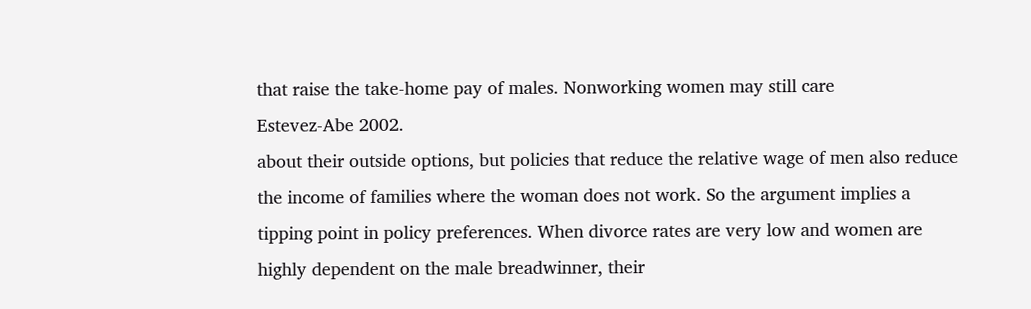that raise the take-home pay of males. Nonworking women may still care
Estevez-Abe 2002.
about their outside options, but policies that reduce the relative wage of men also reduce
the income of families where the woman does not work. So the argument implies a
tipping point in policy preferences. When divorce rates are very low and women are
highly dependent on the male breadwinner, their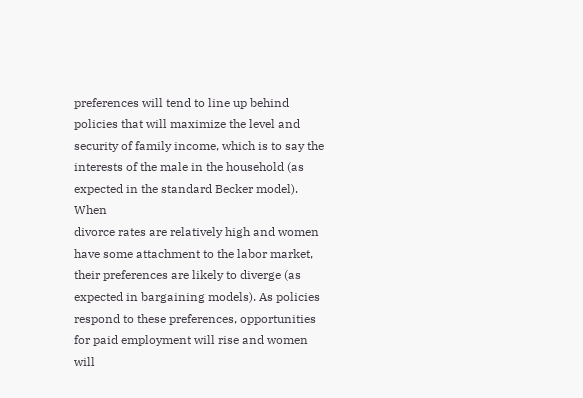preferences will tend to line up behind
policies that will maximize the level and security of family income, which is to say the
interests of the male in the household (as expected in the standard Becker model). When
divorce rates are relatively high and women have some attachment to the labor market,
their preferences are likely to diverge (as expected in bargaining models). As policies
respond to these preferences, opportunities for paid employment will rise and women will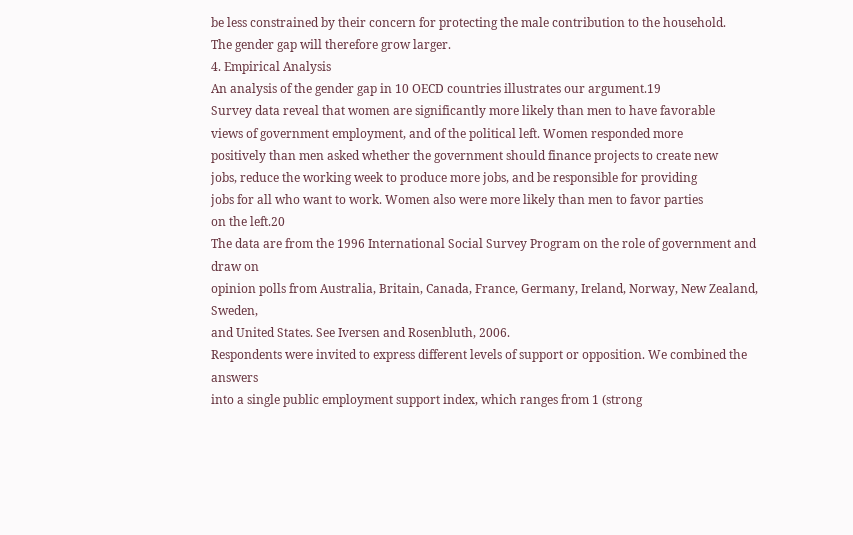be less constrained by their concern for protecting the male contribution to the household.
The gender gap will therefore grow larger.
4. Empirical Analysis
An analysis of the gender gap in 10 OECD countries illustrates our argument.19
Survey data reveal that women are significantly more likely than men to have favorable
views of government employment, and of the political left. Women responded more
positively than men asked whether the government should finance projects to create new
jobs, reduce the working week to produce more jobs, and be responsible for providing
jobs for all who want to work. Women also were more likely than men to favor parties
on the left.20
The data are from the 1996 International Social Survey Program on the role of government and draw on
opinion polls from Australia, Britain, Canada, France, Germany, Ireland, Norway, New Zealand, Sweden,
and United States. See Iversen and Rosenbluth, 2006.
Respondents were invited to express different levels of support or opposition. We combined the answers
into a single public employment support index, which ranges from 1 (strong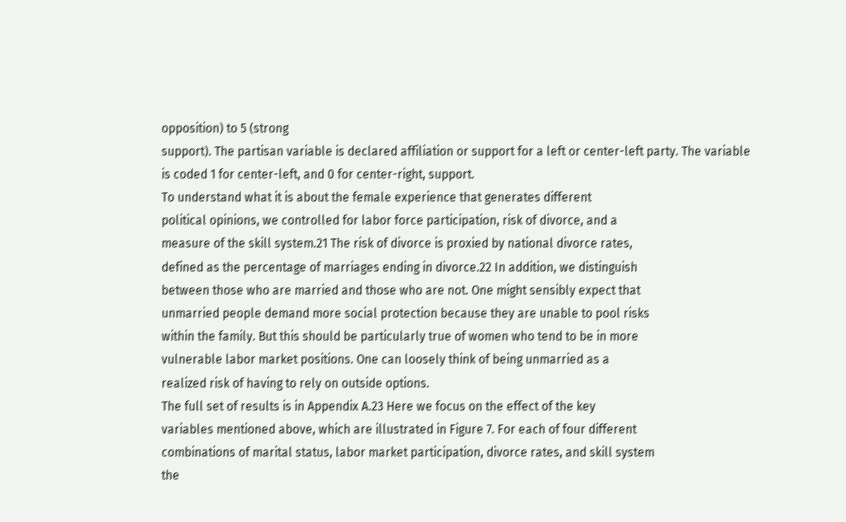opposition) to 5 (strong
support). The partisan variable is declared affiliation or support for a left or center-left party. The variable
is coded 1 for center-left, and 0 for center-right, support.
To understand what it is about the female experience that generates different
political opinions, we controlled for labor force participation, risk of divorce, and a
measure of the skill system.21 The risk of divorce is proxied by national divorce rates,
defined as the percentage of marriages ending in divorce.22 In addition, we distinguish
between those who are married and those who are not. One might sensibly expect that
unmarried people demand more social protection because they are unable to pool risks
within the family. But this should be particularly true of women who tend to be in more
vulnerable labor market positions. One can loosely think of being unmarried as a
realized risk of having to rely on outside options.
The full set of results is in Appendix A.23 Here we focus on the effect of the key
variables mentioned above, which are illustrated in Figure 7. For each of four different
combinations of marital status, labor market participation, divorce rates, and skill system
the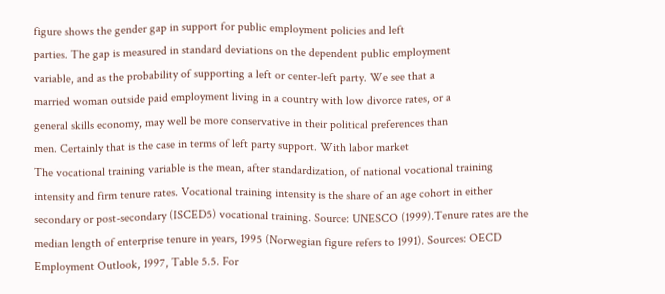figure shows the gender gap in support for public employment policies and left
parties. The gap is measured in standard deviations on the dependent public employment
variable, and as the probability of supporting a left or center-left party. We see that a
married woman outside paid employment living in a country with low divorce rates, or a
general skills economy, may well be more conservative in their political preferences than
men. Certainly that is the case in terms of left party support. With labor market
The vocational training variable is the mean, after standardization, of national vocational training
intensity and firm tenure rates. Vocational training intensity is the share of an age cohort in either
secondary or post-secondary (ISCED5) vocational training. Source: UNESCO (1999).Tenure rates are the
median length of enterprise tenure in years, 1995 (Norwegian figure refers to 1991). Sources: OECD
Employment Outlook, 1997, Table 5.5. For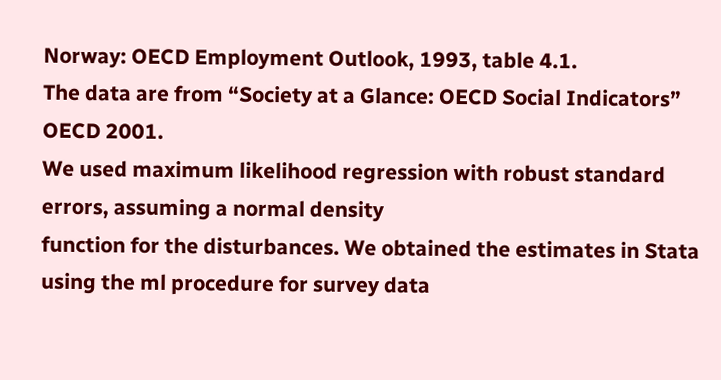Norway: OECD Employment Outlook, 1993, table 4.1.
The data are from “Society at a Glance: OECD Social Indicators” OECD 2001.
We used maximum likelihood regression with robust standard errors, assuming a normal density
function for the disturbances. We obtained the estimates in Stata using the ml procedure for survey data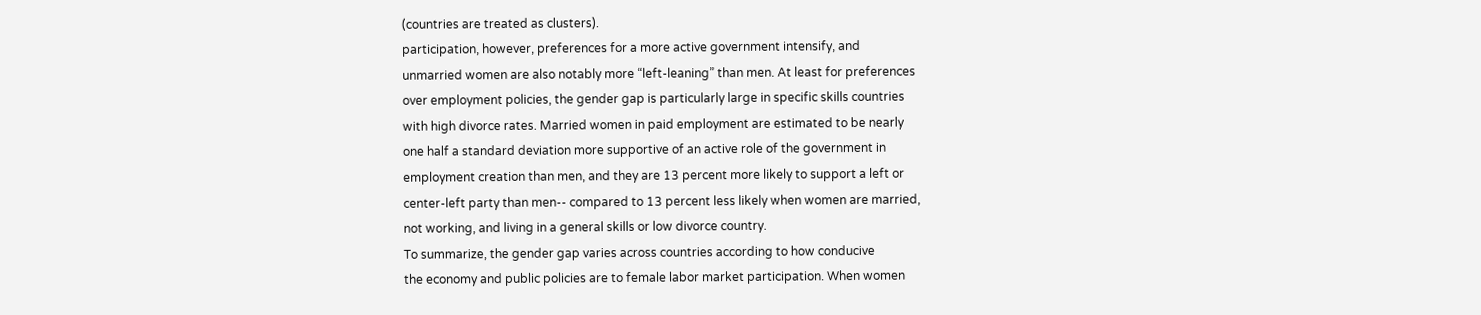(countries are treated as clusters).
participation, however, preferences for a more active government intensify, and
unmarried women are also notably more “left-leaning” than men. At least for preferences
over employment policies, the gender gap is particularly large in specific skills countries
with high divorce rates. Married women in paid employment are estimated to be nearly
one half a standard deviation more supportive of an active role of the government in
employment creation than men, and they are 13 percent more likely to support a left or
center-left party than men-- compared to 13 percent less likely when women are married,
not working, and living in a general skills or low divorce country.
To summarize, the gender gap varies across countries according to how conducive
the economy and public policies are to female labor market participation. When women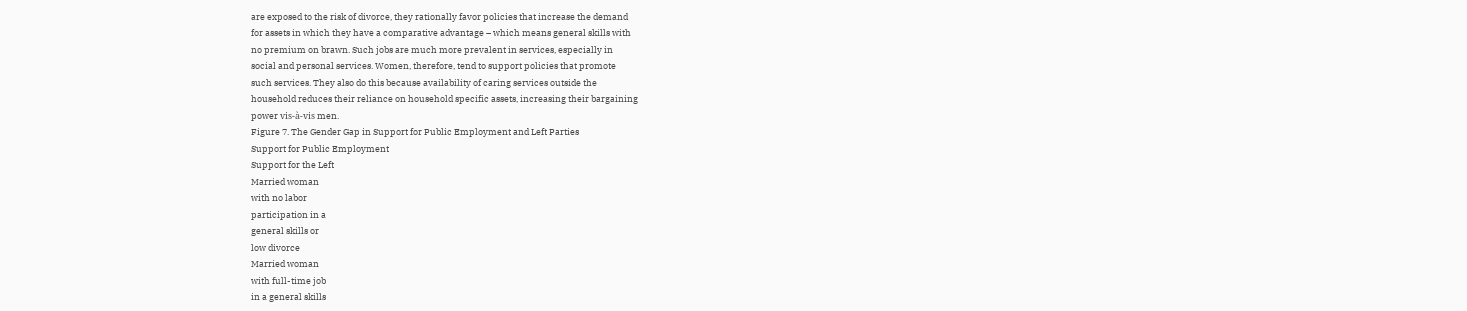are exposed to the risk of divorce, they rationally favor policies that increase the demand
for assets in which they have a comparative advantage – which means general skills with
no premium on brawn. Such jobs are much more prevalent in services, especially in
social and personal services. Women, therefore, tend to support policies that promote
such services. They also do this because availability of caring services outside the
household reduces their reliance on household specific assets, increasing their bargaining
power vis-à-vis men.
Figure 7. The Gender Gap in Support for Public Employment and Left Parties
Support for Public Employment
Support for the Left
Married woman
with no labor
participation in a
general skills or
low divorce
Married woman
with full-time job
in a general skills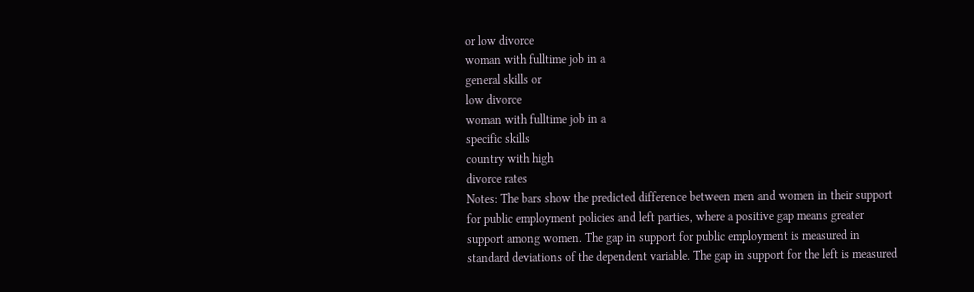or low divorce
woman with fulltime job in a
general skills or
low divorce
woman with fulltime job in a
specific skills
country with high
divorce rates
Notes: The bars show the predicted difference between men and women in their support
for public employment policies and left parties, where a positive gap means greater
support among women. The gap in support for public employment is measured in
standard deviations of the dependent variable. The gap in support for the left is measured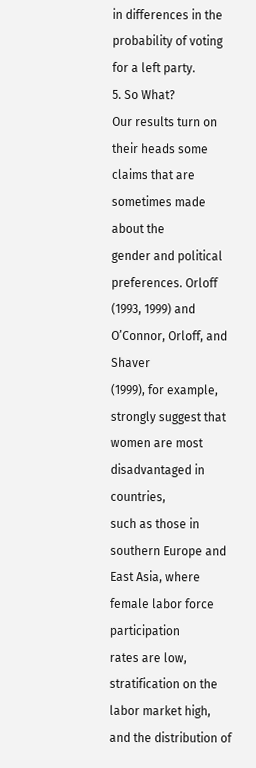in differences in the probability of voting for a left party.
5. So What?
Our results turn on their heads some claims that are sometimes made about the
gender and political preferences. Orloff (1993, 1999) and O’Connor, Orloff, and Shaver
(1999), for example, strongly suggest that women are most disadvantaged in countries,
such as those in southern Europe and East Asia, where female labor force participation
rates are low, stratification on the labor market high, and the distribution of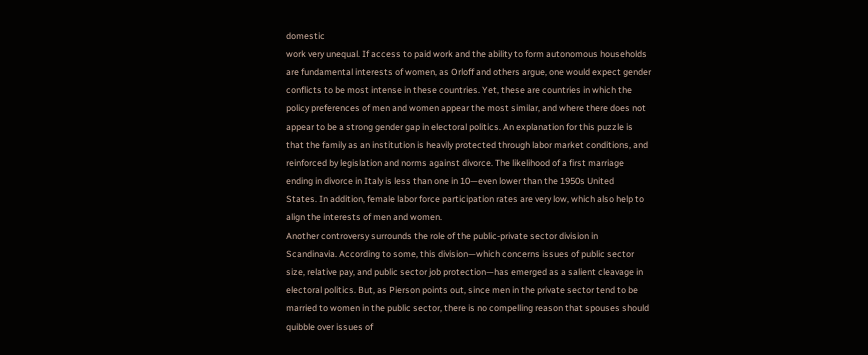domestic
work very unequal. If access to paid work and the ability to form autonomous households
are fundamental interests of women, as Orloff and others argue, one would expect gender
conflicts to be most intense in these countries. Yet, these are countries in which the
policy preferences of men and women appear the most similar, and where there does not
appear to be a strong gender gap in electoral politics. An explanation for this puzzle is
that the family as an institution is heavily protected through labor market conditions, and
reinforced by legislation and norms against divorce. The likelihood of a first marriage
ending in divorce in Italy is less than one in 10—even lower than the 1950s United
States. In addition, female labor force participation rates are very low, which also help to
align the interests of men and women.
Another controversy surrounds the role of the public-private sector division in
Scandinavia. According to some, this division—which concerns issues of public sector
size, relative pay, and public sector job protection—has emerged as a salient cleavage in
electoral politics. But, as Pierson points out, since men in the private sector tend to be
married to women in the public sector, there is no compelling reason that spouses should
quibble over issues of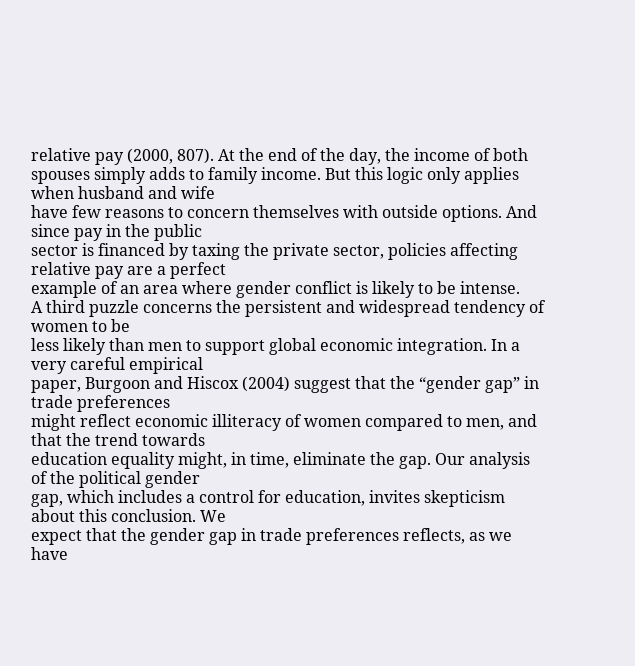relative pay (2000, 807). At the end of the day, the income of both
spouses simply adds to family income. But this logic only applies when husband and wife
have few reasons to concern themselves with outside options. And since pay in the public
sector is financed by taxing the private sector, policies affecting relative pay are a perfect
example of an area where gender conflict is likely to be intense.
A third puzzle concerns the persistent and widespread tendency of women to be
less likely than men to support global economic integration. In a very careful empirical
paper, Burgoon and Hiscox (2004) suggest that the “gender gap” in trade preferences
might reflect economic illiteracy of women compared to men, and that the trend towards
education equality might, in time, eliminate the gap. Our analysis of the political gender
gap, which includes a control for education, invites skepticism about this conclusion. We
expect that the gender gap in trade preferences reflects, as we have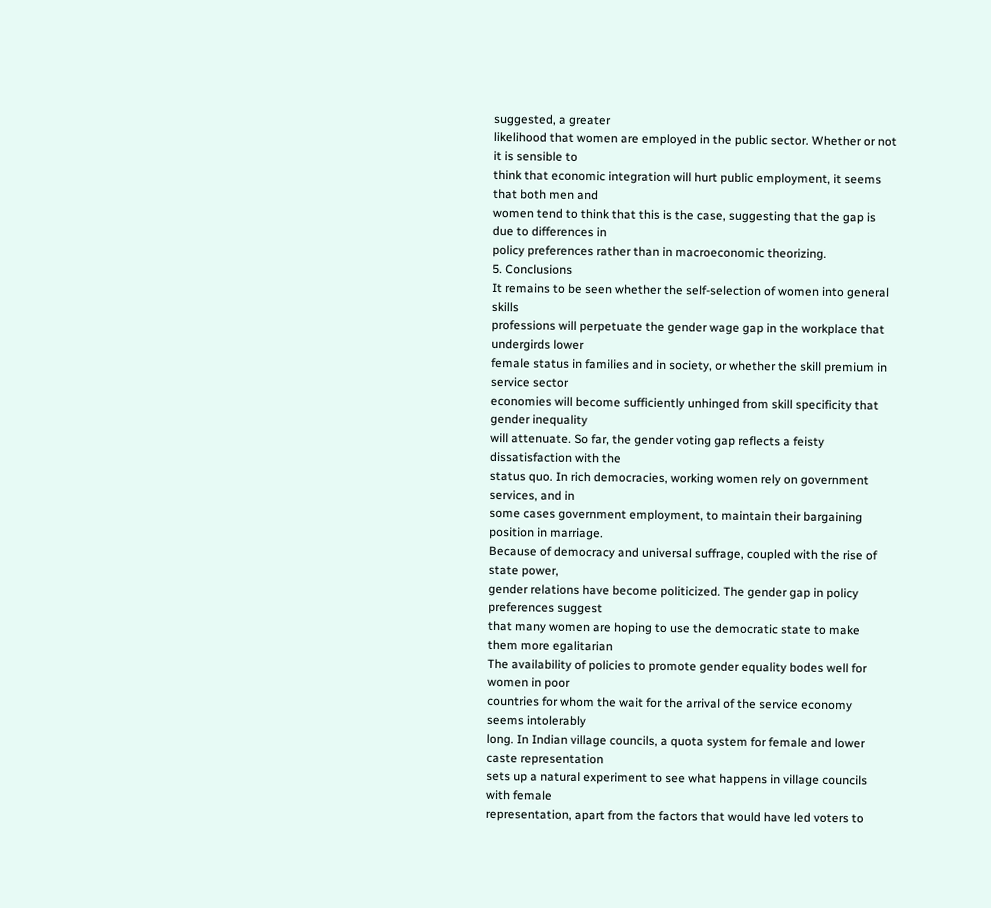suggested, a greater
likelihood that women are employed in the public sector. Whether or not it is sensible to
think that economic integration will hurt public employment, it seems that both men and
women tend to think that this is the case, suggesting that the gap is due to differences in
policy preferences rather than in macroeconomic theorizing.
5. Conclusions
It remains to be seen whether the self-selection of women into general skills
professions will perpetuate the gender wage gap in the workplace that undergirds lower
female status in families and in society, or whether the skill premium in service sector
economies will become sufficiently unhinged from skill specificity that gender inequality
will attenuate. So far, the gender voting gap reflects a feisty dissatisfaction with the
status quo. In rich democracies, working women rely on government services, and in
some cases government employment, to maintain their bargaining position in marriage.
Because of democracy and universal suffrage, coupled with the rise of state power,
gender relations have become politicized. The gender gap in policy preferences suggest
that many women are hoping to use the democratic state to make them more egalitarian
The availability of policies to promote gender equality bodes well for women in poor
countries for whom the wait for the arrival of the service economy seems intolerably
long. In Indian village councils, a quota system for female and lower caste representation
sets up a natural experiment to see what happens in village councils with female
representation, apart from the factors that would have led voters to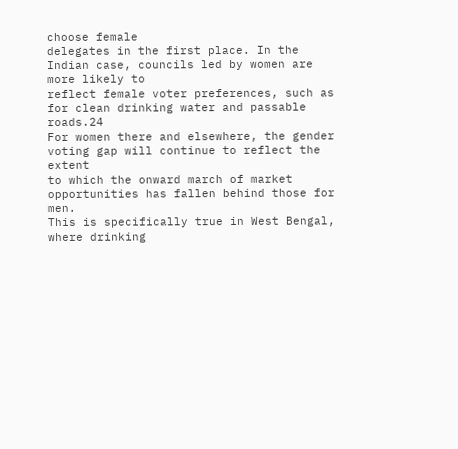choose female
delegates in the first place. In the Indian case, councils led by women are more likely to
reflect female voter preferences, such as for clean drinking water and passable roads.24
For women there and elsewhere, the gender voting gap will continue to reflect the extent
to which the onward march of market opportunities has fallen behind those for men.
This is specifically true in West Bengal, where drinking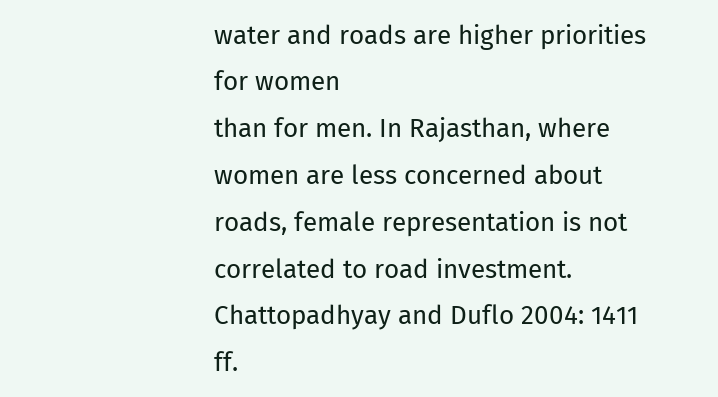water and roads are higher priorities for women
than for men. In Rajasthan, where women are less concerned about roads, female representation is not
correlated to road investment. Chattopadhyay and Duflo 2004: 1411 ff.